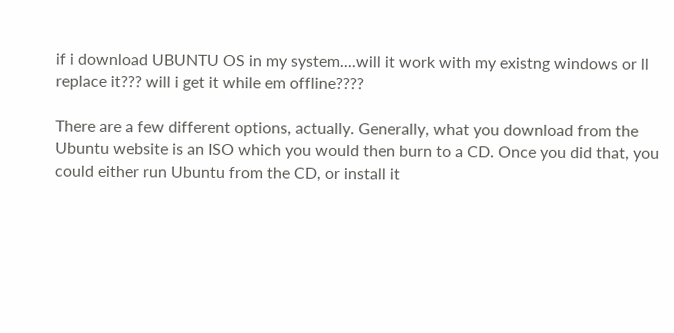if i download UBUNTU OS in my system....will it work with my existng windows or ll replace it??? will i get it while em offline????

There are a few different options, actually. Generally, what you download from the Ubuntu website is an ISO which you would then burn to a CD. Once you did that, you could either run Ubuntu from the CD, or install it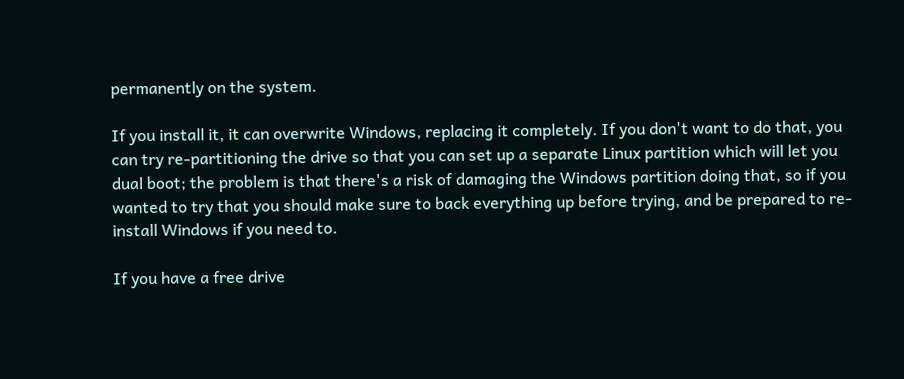permanently on the system.

If you install it, it can overwrite Windows, replacing it completely. If you don't want to do that, you can try re-partitioning the drive so that you can set up a separate Linux partition which will let you dual boot; the problem is that there's a risk of damaging the Windows partition doing that, so if you wanted to try that you should make sure to back everything up before trying, and be prepared to re-install Windows if you need to.

If you have a free drive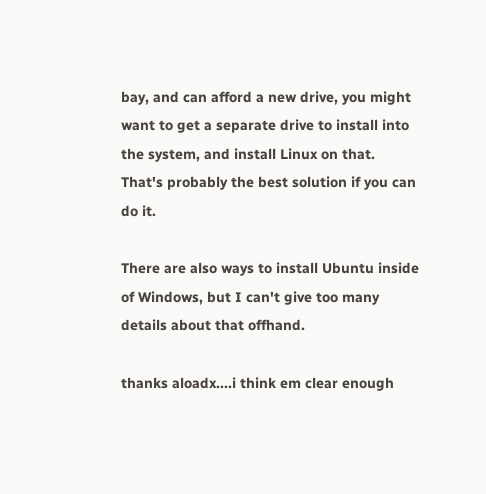bay, and can afford a new drive, you might want to get a separate drive to install into the system, and install Linux on that. That's probably the best solution if you can do it.

There are also ways to install Ubuntu inside of Windows, but I can't give too many details about that offhand.

thanks aloadx....i think em clear enough